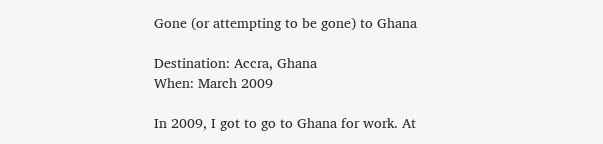Gone (or attempting to be gone) to Ghana

Destination: Accra, Ghana
When: March 2009

In 2009, I got to go to Ghana for work. At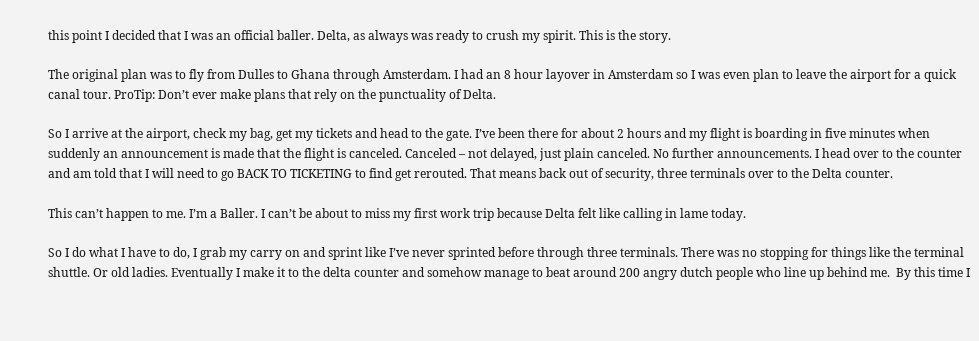this point I decided that I was an official baller. Delta, as always was ready to crush my spirit. This is the story.

The original plan was to fly from Dulles to Ghana through Amsterdam. I had an 8 hour layover in Amsterdam so I was even plan to leave the airport for a quick canal tour. ProTip: Don’t ever make plans that rely on the punctuality of Delta.

So I arrive at the airport, check my bag, get my tickets and head to the gate. I’ve been there for about 2 hours and my flight is boarding in five minutes when suddenly an announcement is made that the flight is canceled. Canceled – not delayed, just plain canceled. No further announcements. I head over to the counter and am told that I will need to go BACK TO TICKETING to find get rerouted. That means back out of security, three terminals over to the Delta counter.

This can’t happen to me. I’m a Baller. I can’t be about to miss my first work trip because Delta felt like calling in lame today.

So I do what I have to do, I grab my carry on and sprint like I’ve never sprinted before through three terminals. There was no stopping for things like the terminal shuttle. Or old ladies. Eventually I make it to the delta counter and somehow manage to beat around 200 angry dutch people who line up behind me.  By this time I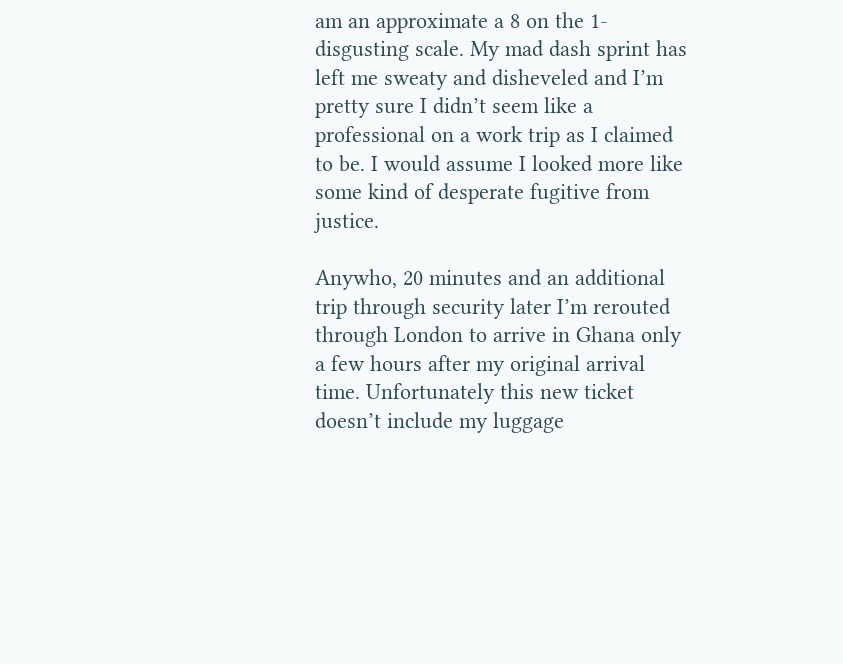am an approximate a 8 on the 1-disgusting scale. My mad dash sprint has left me sweaty and disheveled and I’m pretty sure I didn’t seem like a professional on a work trip as I claimed to be. I would assume I looked more like some kind of desperate fugitive from justice.

Anywho, 20 minutes and an additional trip through security later I’m rerouted through London to arrive in Ghana only a few hours after my original arrival time. Unfortunately this new ticket doesn’t include my luggage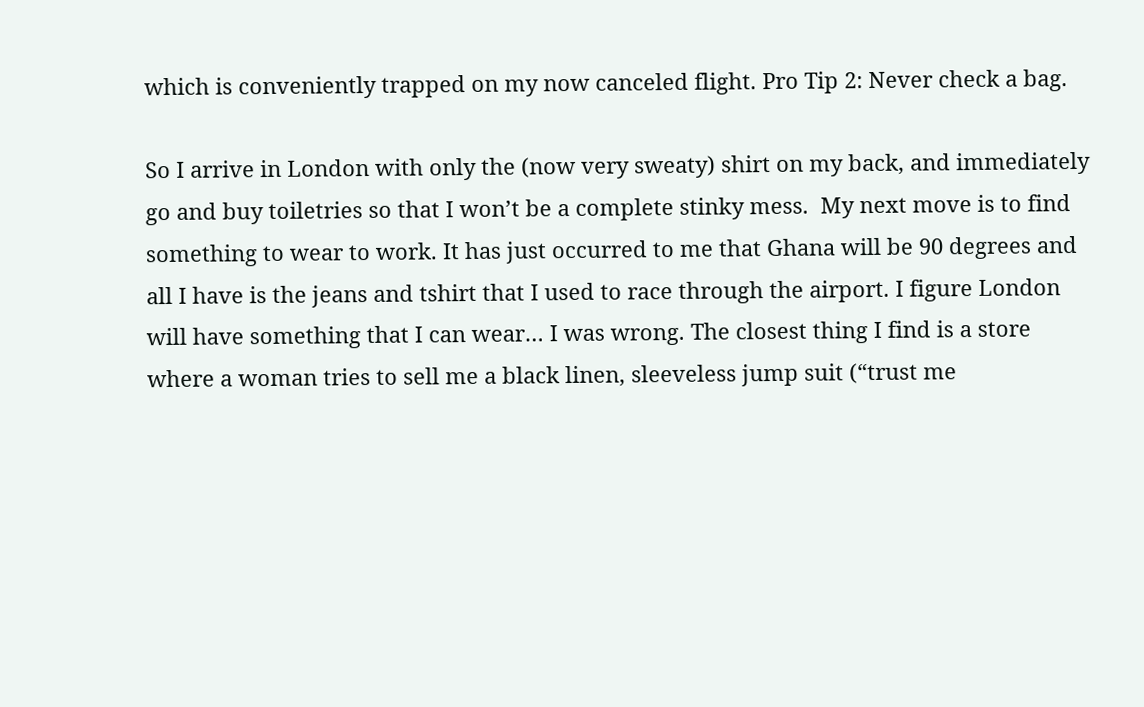which is conveniently trapped on my now canceled flight. Pro Tip 2: Never check a bag.

So I arrive in London with only the (now very sweaty) shirt on my back, and immediately go and buy toiletries so that I won’t be a complete stinky mess.  My next move is to find something to wear to work. It has just occurred to me that Ghana will be 90 degrees and all I have is the jeans and tshirt that I used to race through the airport. I figure London will have something that I can wear… I was wrong. The closest thing I find is a store where a woman tries to sell me a black linen, sleeveless jump suit (“trust me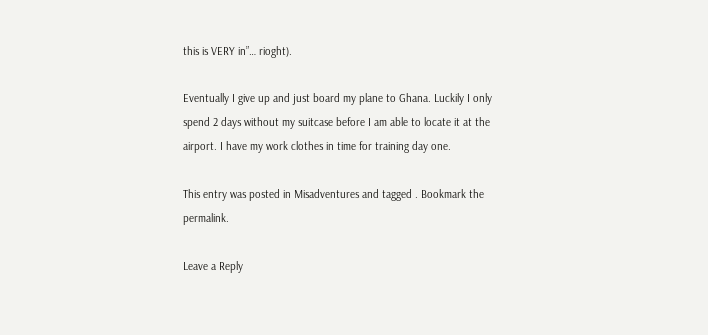this is VERY in”… rioght).

Eventually I give up and just board my plane to Ghana. Luckily I only spend 2 days without my suitcase before I am able to locate it at the airport. I have my work clothes in time for training day one.

This entry was posted in Misadventures and tagged . Bookmark the permalink.

Leave a Reply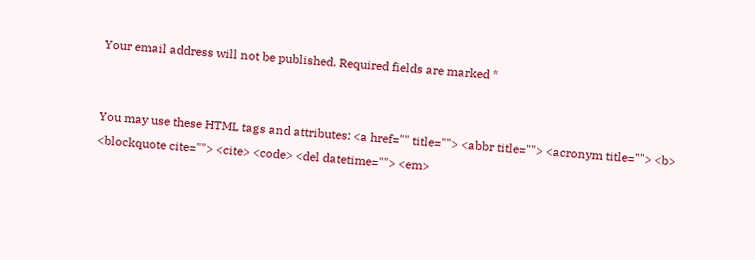Your email address will not be published. Required fields are marked *


You may use these HTML tags and attributes: <a href="" title=""> <abbr title=""> <acronym title=""> <b> <blockquote cite=""> <cite> <code> <del datetime=""> <em>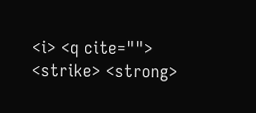<i> <q cite=""> <strike> <strong>